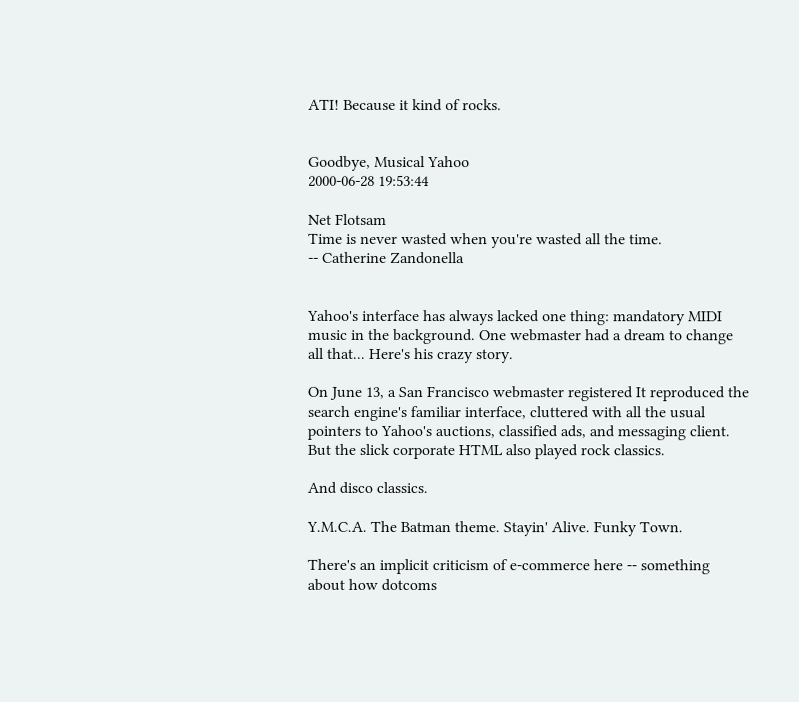ATI! Because it kind of rocks.


Goodbye, Musical Yahoo
2000-06-28 19:53:44

Net Flotsam
Time is never wasted when you're wasted all the time.
-- Catherine Zandonella


Yahoo's interface has always lacked one thing: mandatory MIDI music in the background. One webmaster had a dream to change all that... Here's his crazy story.

On June 13, a San Francisco webmaster registered It reproduced the search engine's familiar interface, cluttered with all the usual pointers to Yahoo's auctions, classified ads, and messaging client. But the slick corporate HTML also played rock classics.

And disco classics.

Y.M.C.A. The Batman theme. Stayin' Alive. Funky Town.

There's an implicit criticism of e-commerce here -- something about how dotcoms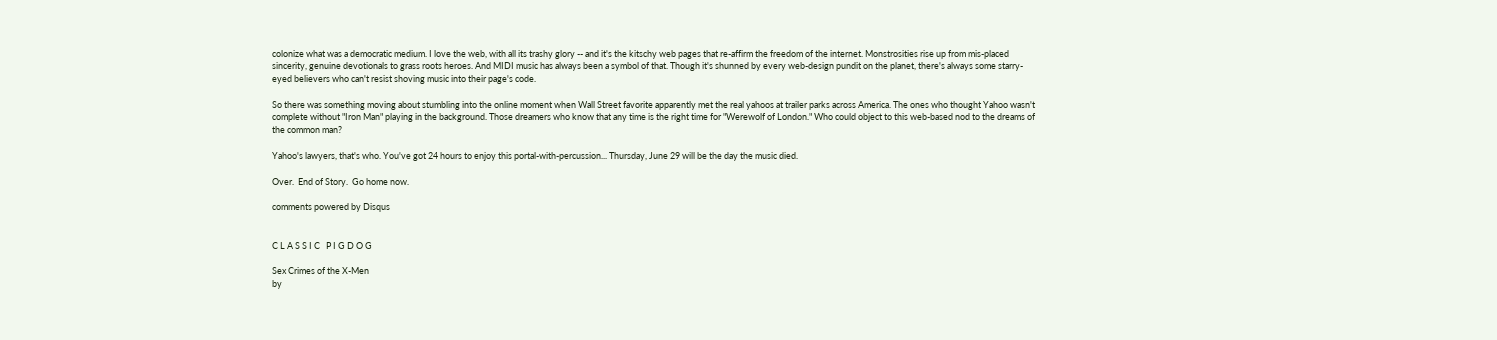colonize what was a democratic medium. I love the web, with all its trashy glory -- and it's the kitschy web pages that re-affirm the freedom of the internet. Monstrosities rise up from mis-placed sincerity, genuine devotionals to grass roots heroes. And MIDI music has always been a symbol of that. Though it's shunned by every web-design pundit on the planet, there's always some starry-eyed believers who can't resist shoving music into their page's code.

So there was something moving about stumbling into the online moment when Wall Street favorite apparently met the real yahoos at trailer parks across America. The ones who thought Yahoo wasn't complete without "Iron Man" playing in the background. Those dreamers who know that any time is the right time for "Werewolf of London." Who could object to this web-based nod to the dreams of the common man?

Yahoo's lawyers, that's who. You've got 24 hours to enjoy this portal-with-percussion... Thursday, June 29 will be the day the music died.

Over.  End of Story.  Go home now.

comments powered by Disqus


C L A S S I C   P I G D O G

Sex Crimes of the X-Men
by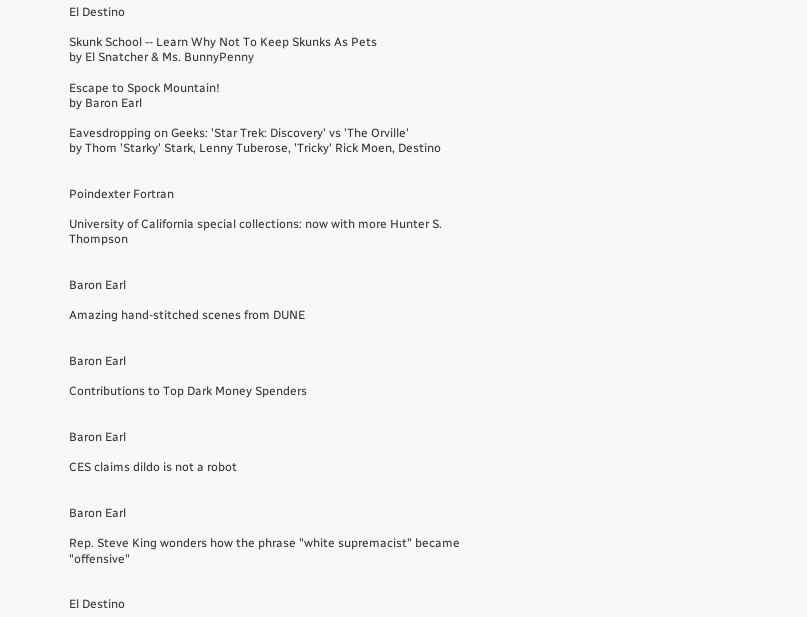El Destino

Skunk School -- Learn Why Not To Keep Skunks As Pets
by El Snatcher & Ms. BunnyPenny

Escape to Spock Mountain!
by Baron Earl

Eavesdropping on Geeks: 'Star Trek: Discovery' vs 'The Orville'
by Thom 'Starky' Stark, Lenny Tuberose, 'Tricky' Rick Moen, Destino


Poindexter Fortran

University of California special collections: now with more Hunter S. Thompson


Baron Earl

Amazing hand-stitched scenes from DUNE


Baron Earl

Contributions to Top Dark Money Spenders


Baron Earl

CES claims dildo is not a robot


Baron Earl

Rep. Steve King wonders how the phrase "white supremacist" became "offensive"


El Destino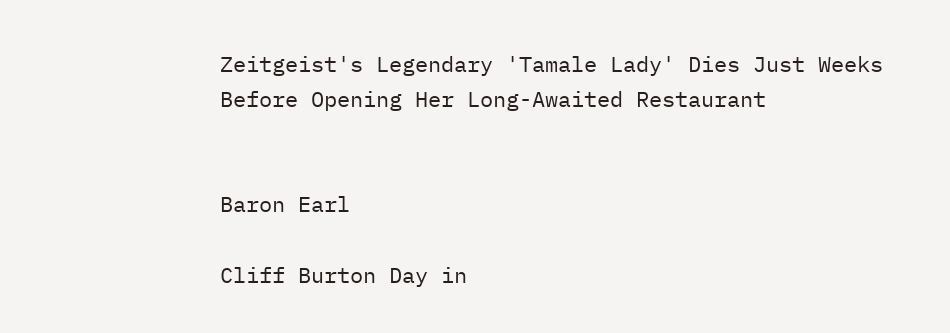Zeitgeist's Legendary 'Tamale Lady' Dies Just Weeks Before Opening Her Long-Awaited Restaurant


Baron Earl

Cliff Burton Day in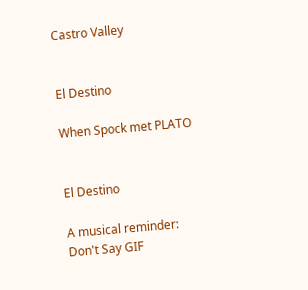Castro Valley


El Destino

When Spock met PLATO


El Destino

A musical reminder: Don't Say GIF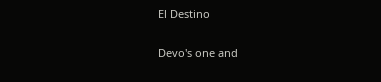El Destino

Devo's one and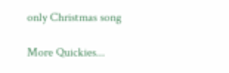only Christmas song

More Quickies...